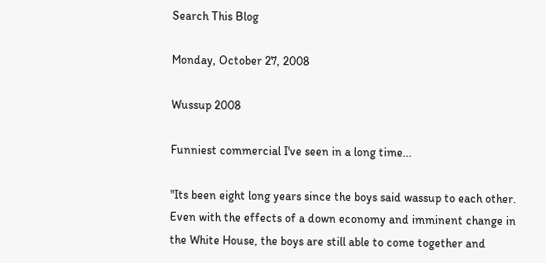Search This Blog

Monday, October 27, 2008

Wussup 2008

Funniest commercial I've seen in a long time...

"Its been eight long years since the boys said wassup to each other. Even with the effects of a down economy and imminent change in the White House, the boys are still able to come together and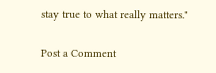stay true to what really matters."


Post a Comment